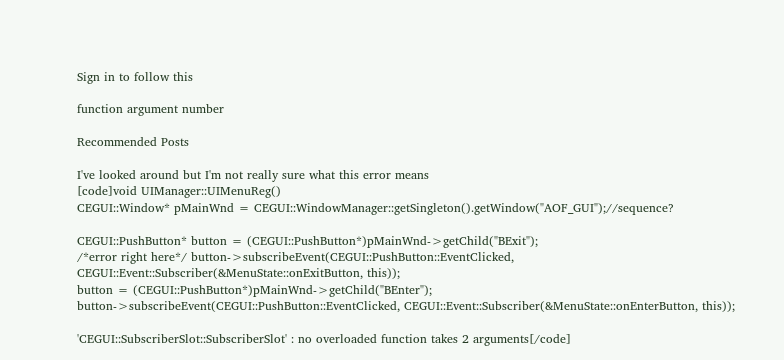Sign in to follow this

function argument number

Recommended Posts

I've looked around but I'm not really sure what this error means
[code]void UIManager::UIMenuReg()
CEGUI::Window* pMainWnd = CEGUI::WindowManager::getSingleton().getWindow("AOF_GUI");//sequence?

CEGUI::PushButton* button = (CEGUI::PushButton*)pMainWnd->getChild("BExit");
/*error right here*/ button->subscribeEvent(CEGUI::PushButton::EventClicked, CEGUI::Event::Subscriber(&MenuState::onExitButton, this));
button = (CEGUI::PushButton*)pMainWnd->getChild("BEnter");
button->subscribeEvent(CEGUI::PushButton::EventClicked, CEGUI::Event::Subscriber(&MenuState::onEnterButton, this));

'CEGUI::SubscriberSlot::SubscriberSlot' : no overloaded function takes 2 arguments[/code]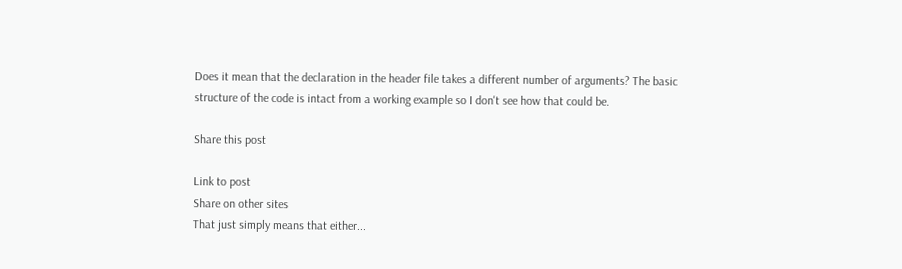Does it mean that the declaration in the header file takes a different number of arguments? The basic structure of the code is intact from a working example so I don't see how that could be.

Share this post

Link to post
Share on other sites
That just simply means that either...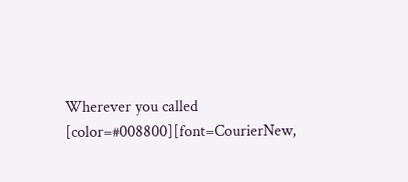Wherever you called [color=#008800][font=CourierNew,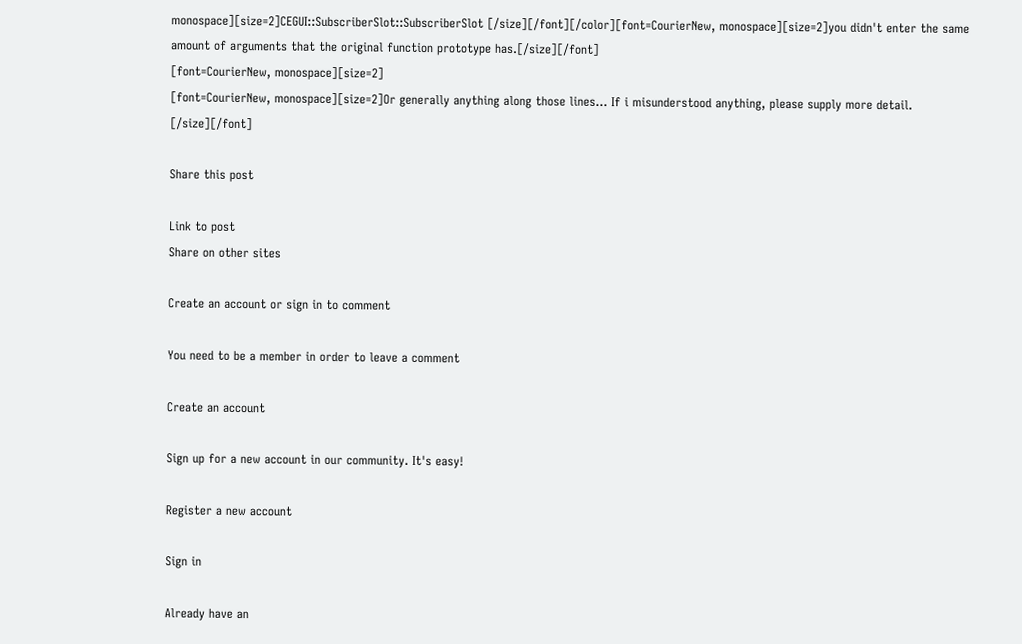monospace][size=2]CEGUI::SubscriberSlot::SubscriberSlot [/size][/font][/color][font=CourierNew, monospace][size=2]you didn't enter the same amount of arguments that the original function prototype has.[/size][/font]
[font=CourierNew, monospace][size=2]
[font=CourierNew, monospace][size=2]Or generally anything along those lines... If i misunderstood anything, please supply more detail. [/size][/font]

Share this post

Link to post
Share on other sites

Create an account or sign in to comment

You need to be a member in order to leave a comment

Create an account

Sign up for a new account in our community. It's easy!

Register a new account

Sign in

Already have an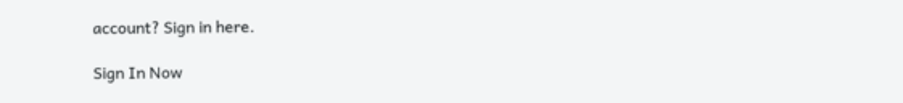account? Sign in here.

Sign In Now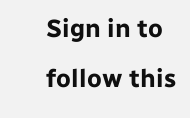Sign in to follow this